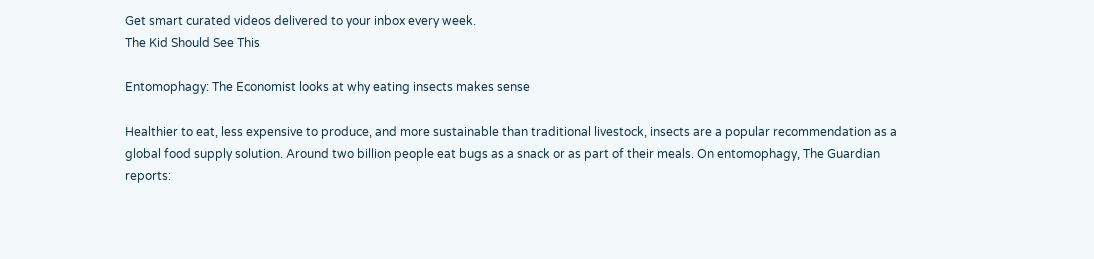Get smart curated videos delivered to your inbox every week.
The Kid Should See This

Entomophagy: The Economist looks at why eating insects makes sense

Healthier to eat, less expensive to produce, and more sustainable than traditional livestock, insects are a popular recommendation as a global food supply solution. Around two billion people eat bugs as a snack or as part of their meals. On entomophagy, The Guardian reports: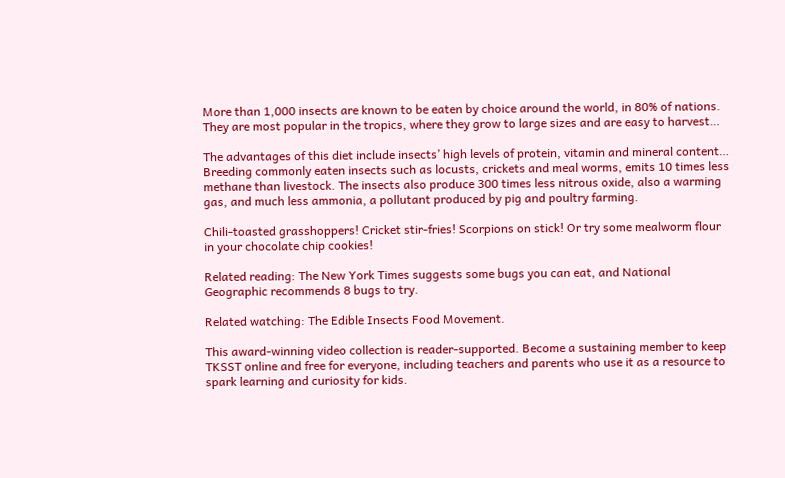More than 1,000 insects are known to be eaten by choice around the world, in 80% of nations. They are most popular in the tropics, where they grow to large sizes and are easy to harvest…

The advantages of this diet include insects’ high levels of protein, vitamin and mineral content… Breeding commonly eaten insects such as locusts, crickets and meal worms, emits 10 times less methane than livestock. The insects also produce 300 times less nitrous oxide, also a warming gas, and much less ammonia, a pollutant produced by pig and poultry farming.

Chili-toasted grasshoppers! Cricket stir-fries! Scorpions on stick! Or try some mealworm flour in your chocolate chip cookies!

Related reading: The New York Times suggests some bugs you can eat, and National Geographic recommends 8 bugs to try.

Related watching: The Edible Insects Food Movement.

This award-winning video collection is reader-supported. Become a sustaining member to keep TKSST online and free for everyone, including teachers and parents who use it as a resource to spark learning and curiosity for kids.